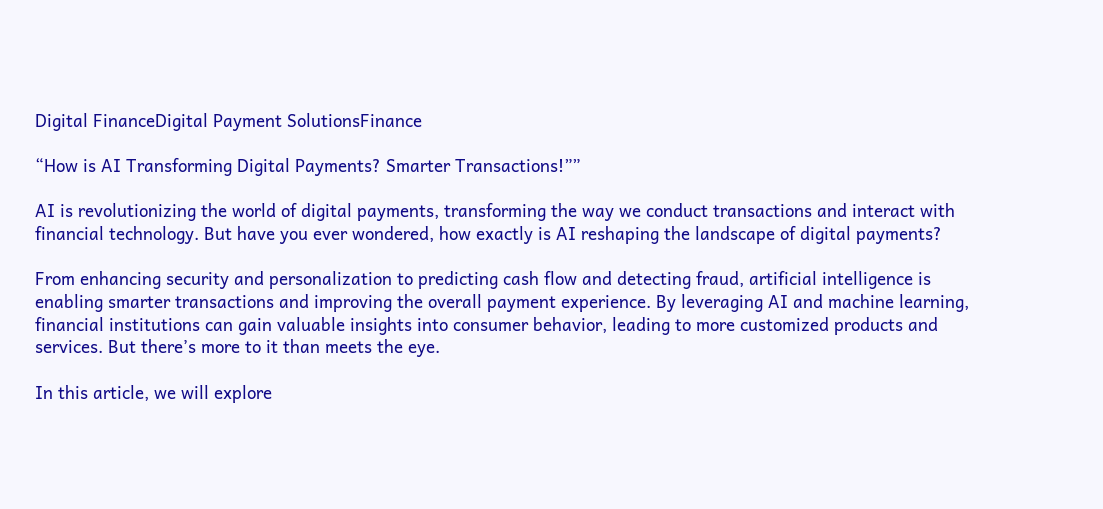Digital FinanceDigital Payment SolutionsFinance

“How is AI Transforming Digital Payments? Smarter Transactions!””

AI is revolutionizing the world of digital payments, transforming the way we conduct transactions and interact with financial technology. But have you ever wondered, how exactly is AI reshaping the landscape of digital payments?

From enhancing security and personalization to predicting cash flow and detecting fraud, artificial intelligence is enabling smarter transactions and improving the overall payment experience. By leveraging AI and machine learning, financial institutions can gain valuable insights into consumer behavior, leading to more customized products and services. But there’s more to it than meets the eye.

In this article, we will explore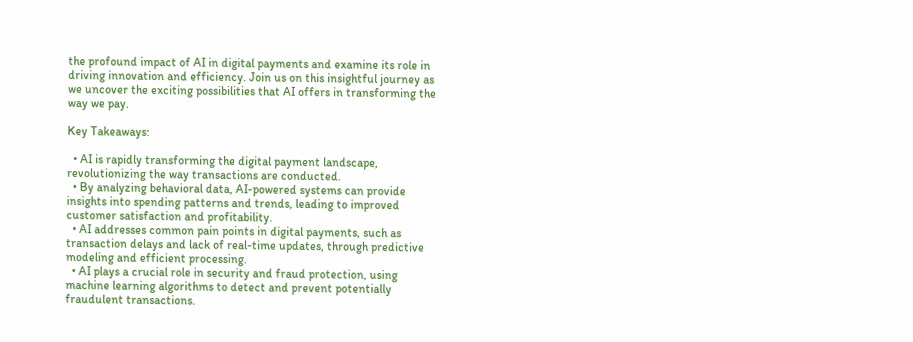the profound impact of AI in digital payments and examine its role in driving innovation and efficiency. Join us on this insightful journey as we uncover the exciting possibilities that AI offers in transforming the way we pay.

Key Takeaways:

  • AI is rapidly transforming the digital payment landscape, revolutionizing the way transactions are conducted.
  • By analyzing behavioral data, AI-powered systems can provide insights into spending patterns and trends, leading to improved customer satisfaction and profitability.
  • AI addresses common pain points in digital payments, such as transaction delays and lack of real-time updates, through predictive modeling and efficient processing.
  • AI plays a crucial role in security and fraud protection, using machine learning algorithms to detect and prevent potentially fraudulent transactions.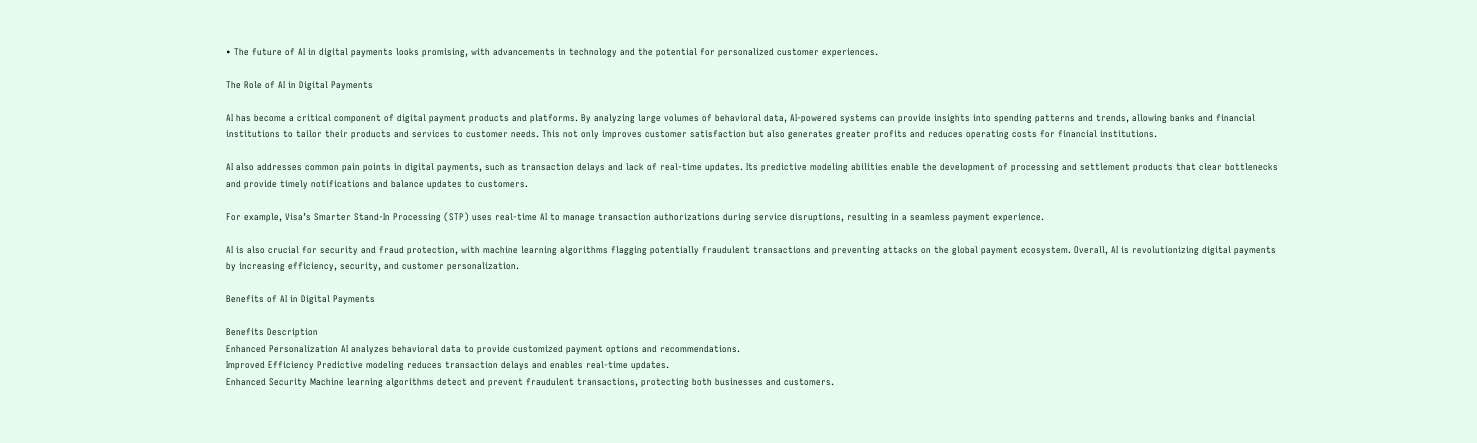• The future of AI in digital payments looks promising, with advancements in technology and the potential for personalized customer experiences.

The Role of AI in Digital Payments

AI has become a critical component of digital payment products and platforms. By analyzing large volumes of behavioral data, AI-powered systems can provide insights into spending patterns and trends, allowing banks and financial institutions to tailor their products and services to customer needs. This not only improves customer satisfaction but also generates greater profits and reduces operating costs for financial institutions.

AI also addresses common pain points in digital payments, such as transaction delays and lack of real-time updates. Its predictive modeling abilities enable the development of processing and settlement products that clear bottlenecks and provide timely notifications and balance updates to customers.

For example, Visa’s Smarter Stand-In Processing (STP) uses real-time AI to manage transaction authorizations during service disruptions, resulting in a seamless payment experience.

AI is also crucial for security and fraud protection, with machine learning algorithms flagging potentially fraudulent transactions and preventing attacks on the global payment ecosystem. Overall, AI is revolutionizing digital payments by increasing efficiency, security, and customer personalization.

Benefits of AI in Digital Payments

Benefits Description
Enhanced Personalization AI analyzes behavioral data to provide customized payment options and recommendations.
Improved Efficiency Predictive modeling reduces transaction delays and enables real-time updates.
Enhanced Security Machine learning algorithms detect and prevent fraudulent transactions, protecting both businesses and customers.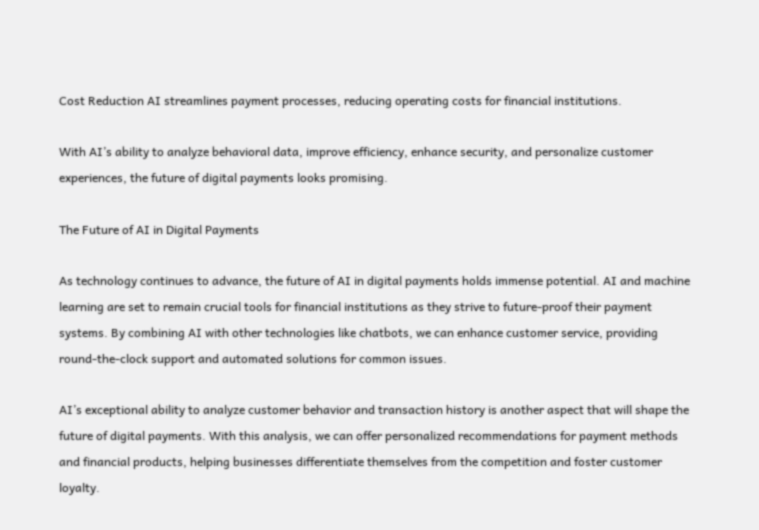Cost Reduction AI streamlines payment processes, reducing operating costs for financial institutions.

With AI’s ability to analyze behavioral data, improve efficiency, enhance security, and personalize customer experiences, the future of digital payments looks promising.

The Future of AI in Digital Payments

As technology continues to advance, the future of AI in digital payments holds immense potential. AI and machine learning are set to remain crucial tools for financial institutions as they strive to future-proof their payment systems. By combining AI with other technologies like chatbots, we can enhance customer service, providing round-the-clock support and automated solutions for common issues.

AI’s exceptional ability to analyze customer behavior and transaction history is another aspect that will shape the future of digital payments. With this analysis, we can offer personalized recommendations for payment methods and financial products, helping businesses differentiate themselves from the competition and foster customer loyalty.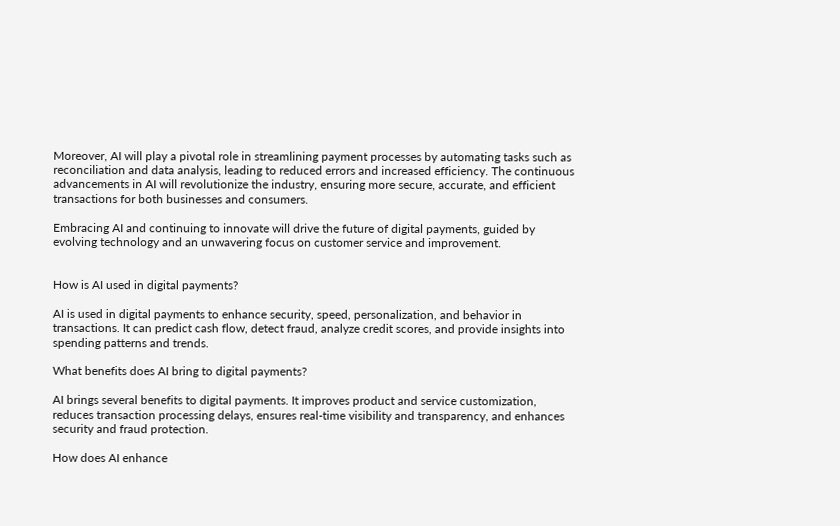Moreover, AI will play a pivotal role in streamlining payment processes by automating tasks such as reconciliation and data analysis, leading to reduced errors and increased efficiency. The continuous advancements in AI will revolutionize the industry, ensuring more secure, accurate, and efficient transactions for both businesses and consumers.

Embracing AI and continuing to innovate will drive the future of digital payments, guided by evolving technology and an unwavering focus on customer service and improvement.


How is AI used in digital payments?

AI is used in digital payments to enhance security, speed, personalization, and behavior in transactions. It can predict cash flow, detect fraud, analyze credit scores, and provide insights into spending patterns and trends.

What benefits does AI bring to digital payments?

AI brings several benefits to digital payments. It improves product and service customization, reduces transaction processing delays, ensures real-time visibility and transparency, and enhances security and fraud protection.

How does AI enhance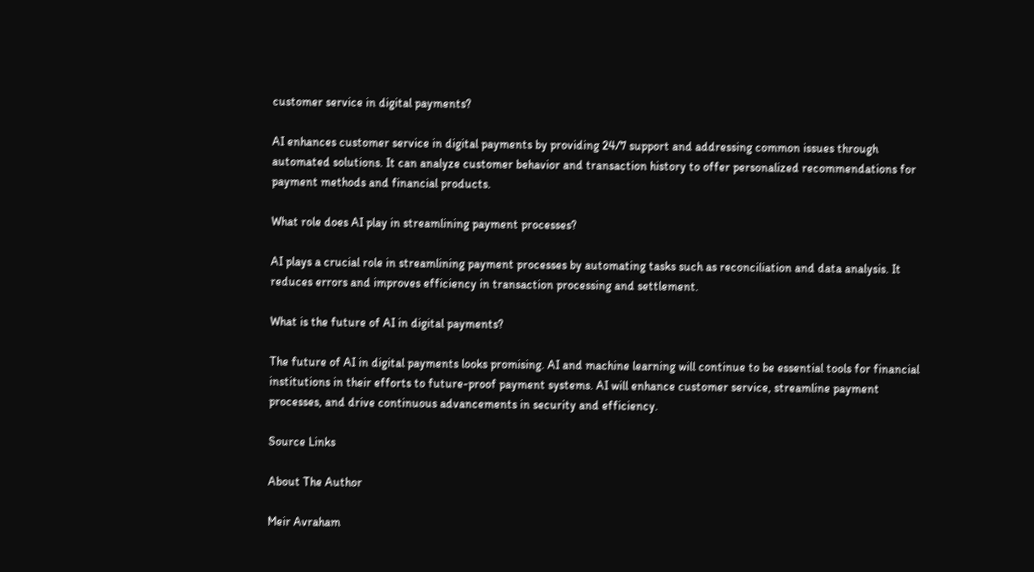customer service in digital payments?

AI enhances customer service in digital payments by providing 24/7 support and addressing common issues through automated solutions. It can analyze customer behavior and transaction history to offer personalized recommendations for payment methods and financial products.

What role does AI play in streamlining payment processes?

AI plays a crucial role in streamlining payment processes by automating tasks such as reconciliation and data analysis. It reduces errors and improves efficiency in transaction processing and settlement.

What is the future of AI in digital payments?

The future of AI in digital payments looks promising. AI and machine learning will continue to be essential tools for financial institutions in their efforts to future-proof payment systems. AI will enhance customer service, streamline payment processes, and drive continuous advancements in security and efficiency.

Source Links

About The Author

Meir Avraham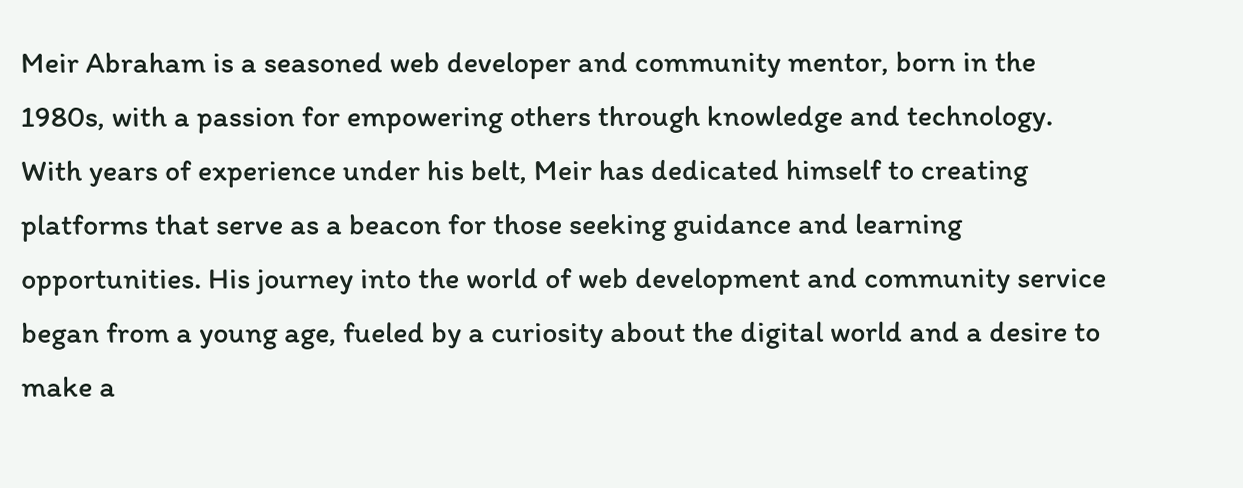Meir Abraham is a seasoned web developer and community mentor, born in the 1980s, with a passion for empowering others through knowledge and technology. With years of experience under his belt, Meir has dedicated himself to creating platforms that serve as a beacon for those seeking guidance and learning opportunities. His journey into the world of web development and community service began from a young age, fueled by a curiosity about the digital world and a desire to make a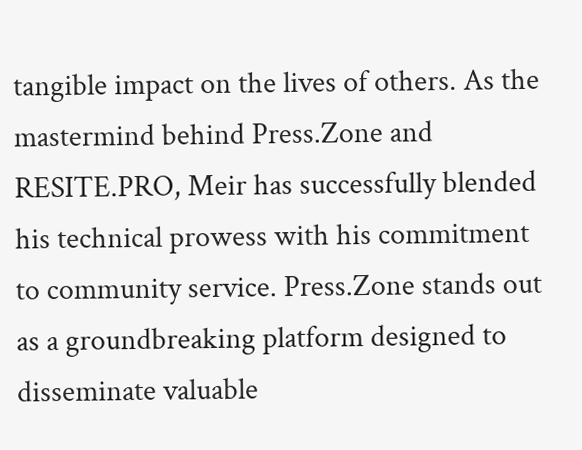tangible impact on the lives of others. As the mastermind behind Press.Zone and RESITE.PRO, Meir has successfully blended his technical prowess with his commitment to community service. Press.Zone stands out as a groundbreaking platform designed to disseminate valuable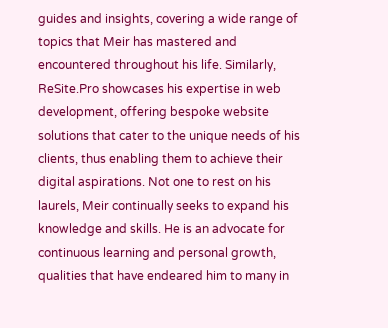guides and insights, covering a wide range of topics that Meir has mastered and encountered throughout his life. Similarly, ReSite.Pro showcases his expertise in web development, offering bespoke website solutions that cater to the unique needs of his clients, thus enabling them to achieve their digital aspirations. Not one to rest on his laurels, Meir continually seeks to expand his knowledge and skills. He is an advocate for continuous learning and personal growth, qualities that have endeared him to many in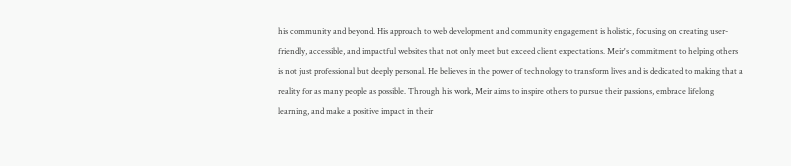his community and beyond. His approach to web development and community engagement is holistic, focusing on creating user-friendly, accessible, and impactful websites that not only meet but exceed client expectations. Meir's commitment to helping others is not just professional but deeply personal. He believes in the power of technology to transform lives and is dedicated to making that a reality for as many people as possible. Through his work, Meir aims to inspire others to pursue their passions, embrace lifelong learning, and make a positive impact in their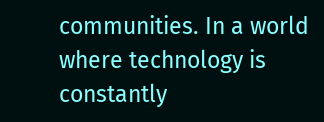communities. In a world where technology is constantly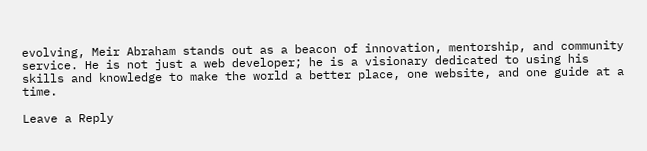evolving, Meir Abraham stands out as a beacon of innovation, mentorship, and community service. He is not just a web developer; he is a visionary dedicated to using his skills and knowledge to make the world a better place, one website, and one guide at a time.

Leave a Reply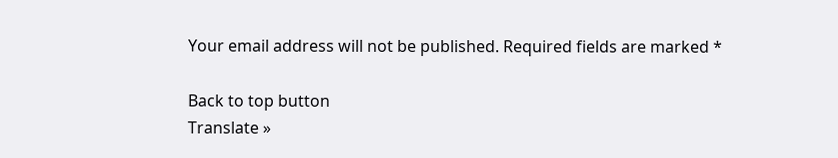Your email address will not be published. Required fields are marked *

Back to top button
Translate »